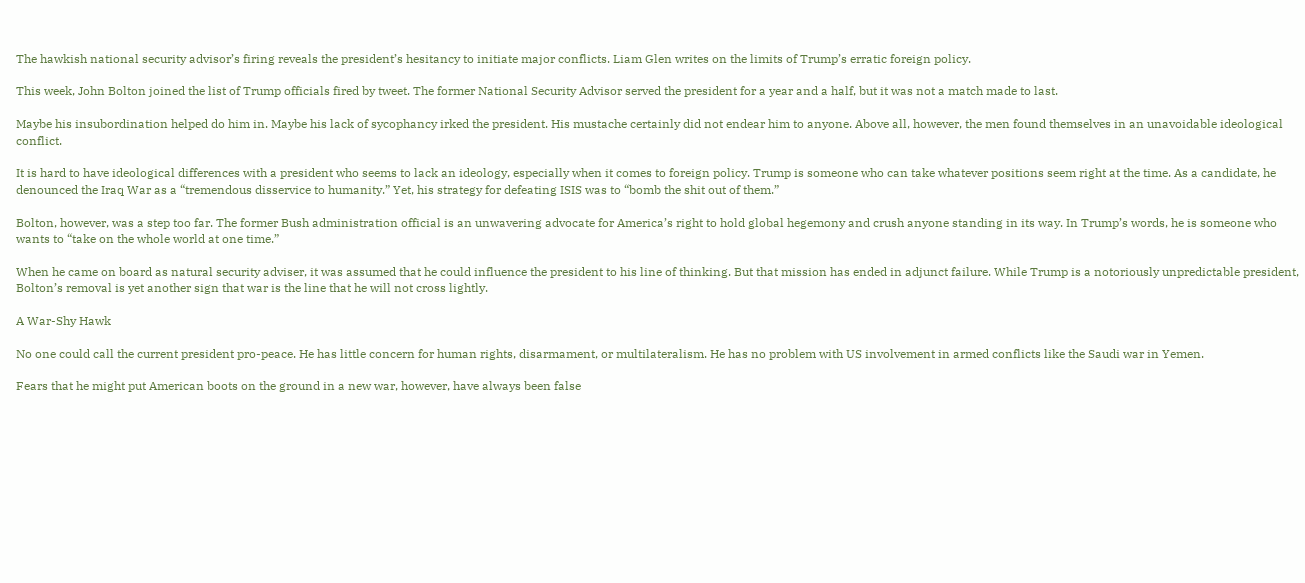The hawkish national security advisor’s firing reveals the president’s hesitancy to initiate major conflicts. Liam Glen writes on the limits of Trump’s erratic foreign policy.

This week, John Bolton joined the list of Trump officials fired by tweet. The former National Security Advisor served the president for a year and a half, but it was not a match made to last.

Maybe his insubordination helped do him in. Maybe his lack of sycophancy irked the president. His mustache certainly did not endear him to anyone. Above all, however, the men found themselves in an unavoidable ideological conflict.

It is hard to have ideological differences with a president who seems to lack an ideology, especially when it comes to foreign policy. Trump is someone who can take whatever positions seem right at the time. As a candidate, he denounced the Iraq War as a “tremendous disservice to humanity.” Yet, his strategy for defeating ISIS was to “bomb the shit out of them.”

Bolton, however, was a step too far. The former Bush administration official is an unwavering advocate for America’s right to hold global hegemony and crush anyone standing in its way. In Trump’s words, he is someone who wants to “take on the whole world at one time.”

When he came on board as natural security adviser, it was assumed that he could influence the president to his line of thinking. But that mission has ended in adjunct failure. While Trump is a notoriously unpredictable president, Bolton’s removal is yet another sign that war is the line that he will not cross lightly.

A War-Shy Hawk

No one could call the current president pro-peace. He has little concern for human rights, disarmament, or multilateralism. He has no problem with US involvement in armed conflicts like the Saudi war in Yemen.

Fears that he might put American boots on the ground in a new war, however, have always been false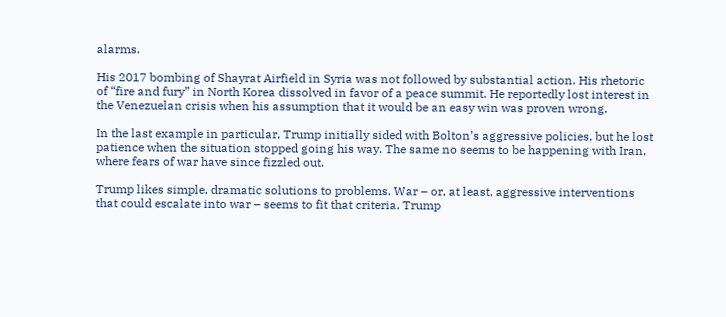alarms.

His 2017 bombing of Shayrat Airfield in Syria was not followed by substantial action. His rhetoric of “fire and fury” in North Korea dissolved in favor of a peace summit. He reportedly lost interest in the Venezuelan crisis when his assumption that it would be an easy win was proven wrong.

In the last example in particular, Trump initially sided with Bolton’s aggressive policies, but he lost patience when the situation stopped going his way. The same no seems to be happening with Iran, where fears of war have since fizzled out.

Trump likes simple, dramatic solutions to problems. War – or, at least, aggressive interventions that could escalate into war – seems to fit that criteria. Trump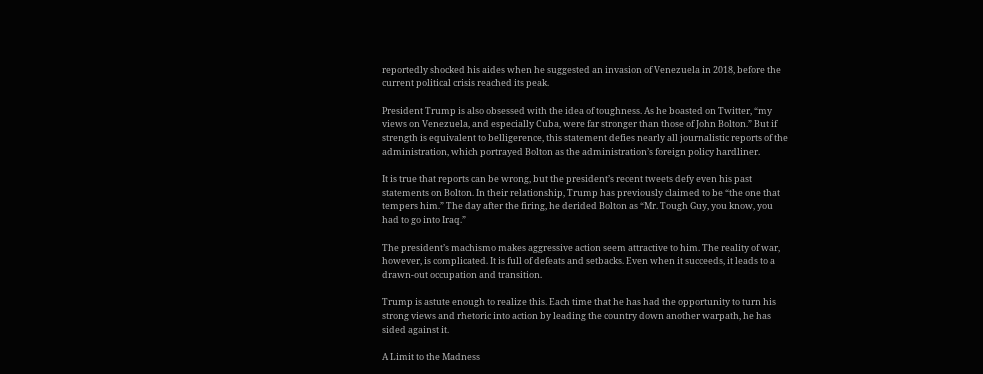reportedly shocked his aides when he suggested an invasion of Venezuela in 2018, before the current political crisis reached its peak.

President Trump is also obsessed with the idea of toughness. As he boasted on Twitter, “my views on Venezuela, and especially Cuba, were far stronger than those of John Bolton.” But if strength is equivalent to belligerence, this statement defies nearly all journalistic reports of the administration, which portrayed Bolton as the administration’s foreign policy hardliner.

It is true that reports can be wrong, but the president’s recent tweets defy even his past statements on Bolton. In their relationship, Trump has previously claimed to be “the one that tempers him.” The day after the firing, he derided Bolton as “Mr. Tough Guy, you know, you had to go into Iraq.”

The president’s machismo makes aggressive action seem attractive to him. The reality of war, however, is complicated. It is full of defeats and setbacks. Even when it succeeds, it leads to a drawn-out occupation and transition.

Trump is astute enough to realize this. Each time that he has had the opportunity to turn his strong views and rhetoric into action by leading the country down another warpath, he has sided against it.

A Limit to the Madness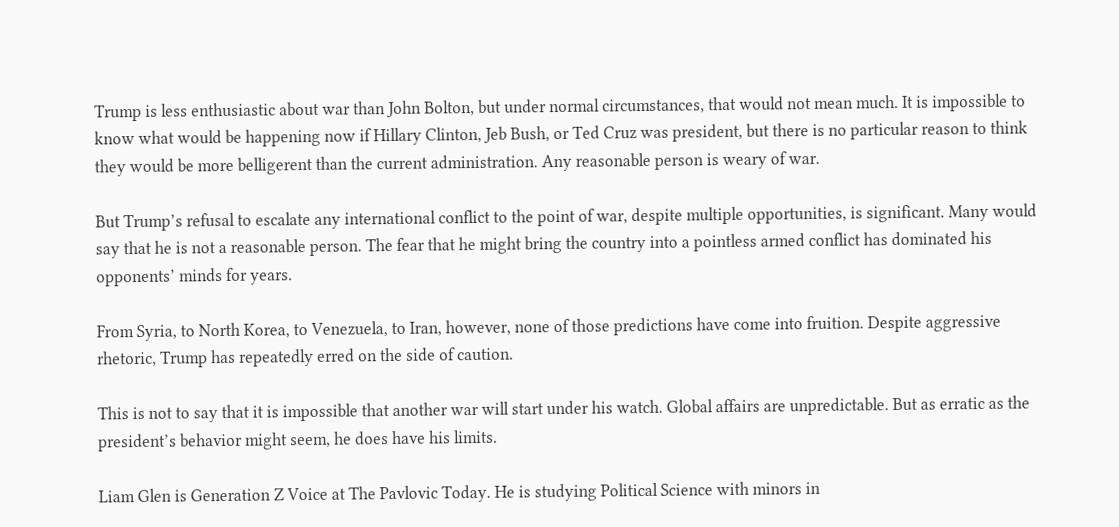Trump is less enthusiastic about war than John Bolton, but under normal circumstances, that would not mean much. It is impossible to know what would be happening now if Hillary Clinton, Jeb Bush, or Ted Cruz was president, but there is no particular reason to think they would be more belligerent than the current administration. Any reasonable person is weary of war.

But Trump’s refusal to escalate any international conflict to the point of war, despite multiple opportunities, is significant. Many would say that he is not a reasonable person. The fear that he might bring the country into a pointless armed conflict has dominated his opponents’ minds for years.

From Syria, to North Korea, to Venezuela, to Iran, however, none of those predictions have come into fruition. Despite aggressive rhetoric, Trump has repeatedly erred on the side of caution.

This is not to say that it is impossible that another war will start under his watch. Global affairs are unpredictable. But as erratic as the president’s behavior might seem, he does have his limits.

Liam Glen is Generation Z Voice at The Pavlovic Today. He is studying Political Science with minors in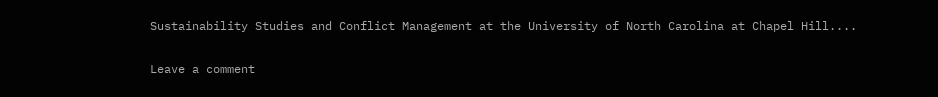Sustainability Studies and Conflict Management at the University of North Carolina at Chapel Hill....

Leave a comment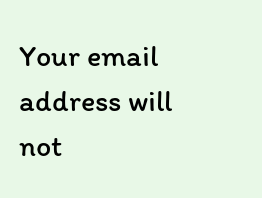Your email address will not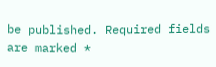be published. Required fields are marked *